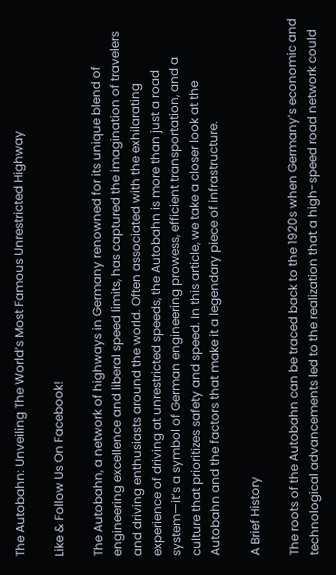The Autobahn: Unveiling The World’s Most Famous Unrestricted Highway

Like & Follow Us On Facebook!

The Autobahn, a network of highways in Germany renowned for its unique blend of engineering excellence and liberal speed limits, has captured the imagination of travelers and driving enthusiasts around the world. Often associated with the exhilarating experience of driving at unrestricted speeds, the Autobahn is more than just a road system—it’s a symbol of German engineering prowess, efficient transportation, and a culture that prioritizes safety and speed. In this article, we take a closer look at the Autobahn and the factors that make it a legendary piece of infrastructure.

A Brief History

The roots of the Autobahn can be traced back to the 1920s when Germany’s economic and technological advancements led to the realization that a high-speed road network could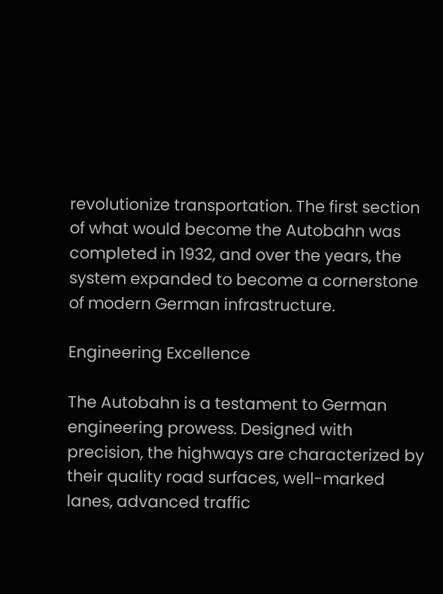revolutionize transportation. The first section of what would become the Autobahn was completed in 1932, and over the years, the system expanded to become a cornerstone of modern German infrastructure.

Engineering Excellence

The Autobahn is a testament to German engineering prowess. Designed with precision, the highways are characterized by their quality road surfaces, well-marked lanes, advanced traffic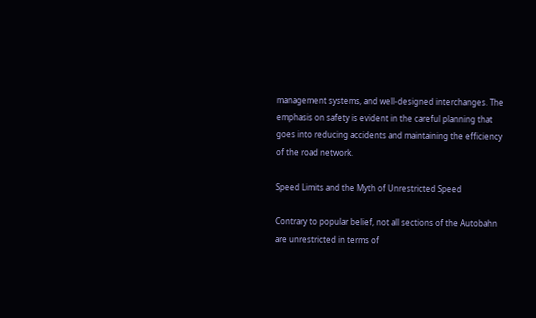management systems, and well-designed interchanges. The emphasis on safety is evident in the careful planning that goes into reducing accidents and maintaining the efficiency of the road network.

Speed Limits and the Myth of Unrestricted Speed

Contrary to popular belief, not all sections of the Autobahn are unrestricted in terms of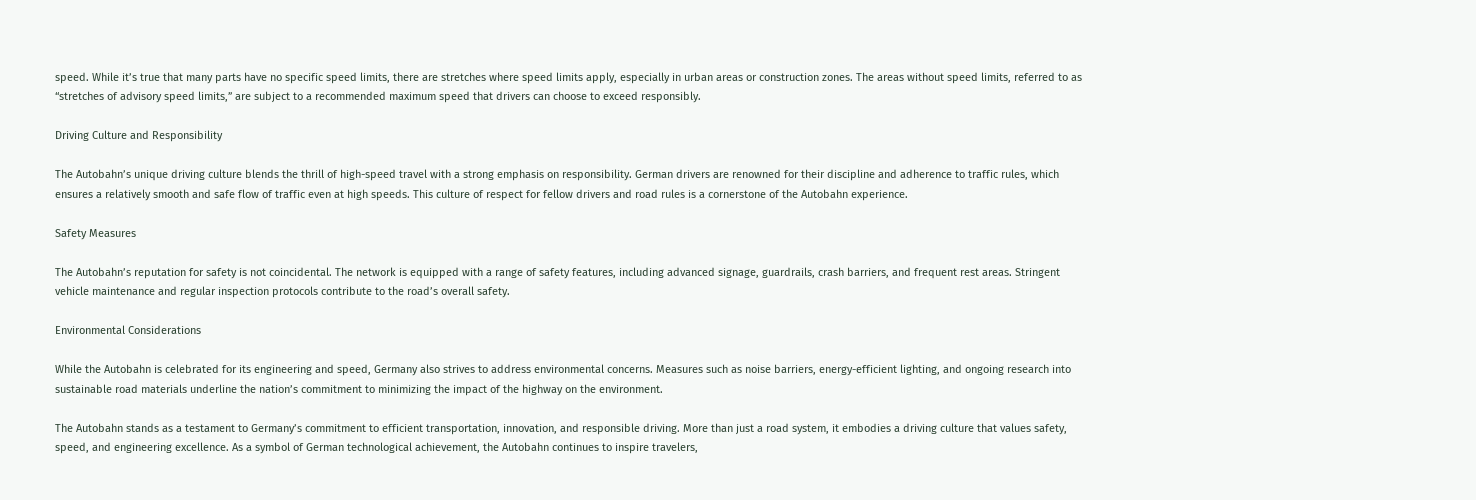speed. While it’s true that many parts have no specific speed limits, there are stretches where speed limits apply, especially in urban areas or construction zones. The areas without speed limits, referred to as “stretches of advisory speed limits,” are subject to a recommended maximum speed that drivers can choose to exceed responsibly.

Driving Culture and Responsibility

The Autobahn’s unique driving culture blends the thrill of high-speed travel with a strong emphasis on responsibility. German drivers are renowned for their discipline and adherence to traffic rules, which ensures a relatively smooth and safe flow of traffic even at high speeds. This culture of respect for fellow drivers and road rules is a cornerstone of the Autobahn experience.

Safety Measures

The Autobahn’s reputation for safety is not coincidental. The network is equipped with a range of safety features, including advanced signage, guardrails, crash barriers, and frequent rest areas. Stringent vehicle maintenance and regular inspection protocols contribute to the road’s overall safety.

Environmental Considerations

While the Autobahn is celebrated for its engineering and speed, Germany also strives to address environmental concerns. Measures such as noise barriers, energy-efficient lighting, and ongoing research into sustainable road materials underline the nation’s commitment to minimizing the impact of the highway on the environment.

The Autobahn stands as a testament to Germany’s commitment to efficient transportation, innovation, and responsible driving. More than just a road system, it embodies a driving culture that values safety, speed, and engineering excellence. As a symbol of German technological achievement, the Autobahn continues to inspire travelers,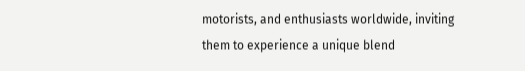motorists, and enthusiasts worldwide, inviting them to experience a unique blend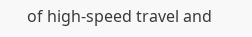of high-speed travel and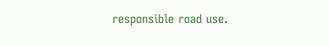responsible road use.